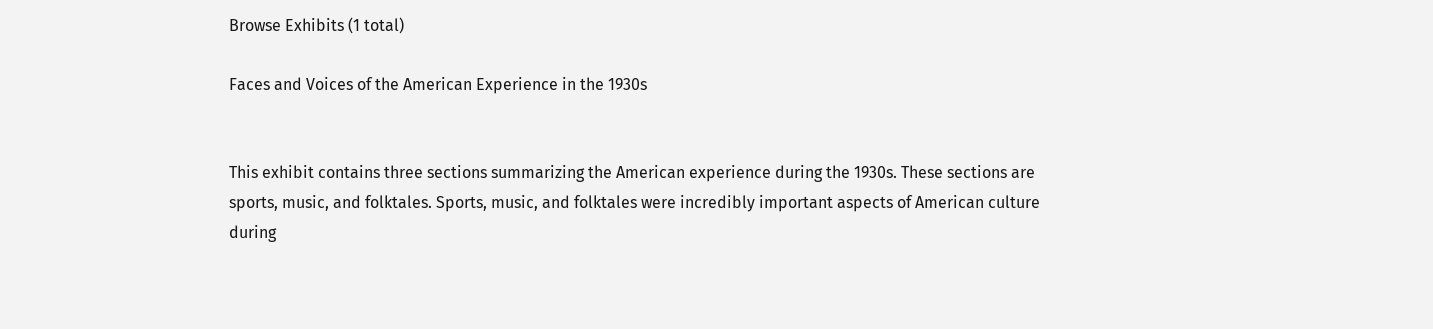Browse Exhibits (1 total)

Faces and Voices of the American Experience in the 1930s


This exhibit contains three sections summarizing the American experience during the 1930s. These sections are sports, music, and folktales. Sports, music, and folktales were incredibly important aspects of American culture during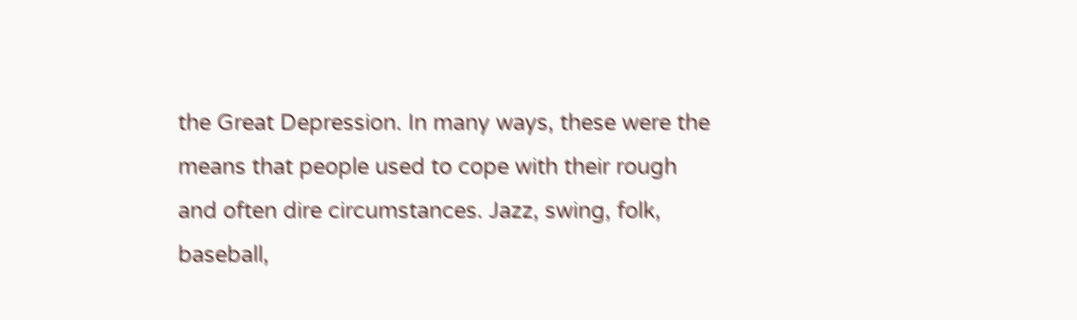the Great Depression. In many ways, these were the means that people used to cope with their rough and often dire circumstances. Jazz, swing, folk, baseball,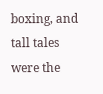boxing, and tall tales were the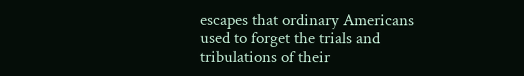escapes that ordinary Americans used to forget the trials and tribulations of their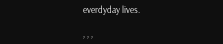everdyday lives.

, , ,